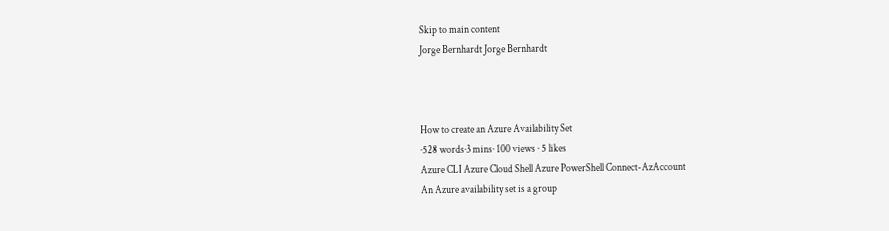Skip to main content
Jorge Bernhardt Jorge Bernhardt



How to create an Azure Availability Set
·528 words·3 mins· 100 views · 5 likes
Azure CLI Azure Cloud Shell Azure PowerShell Connect-AzAccount
An Azure availability set is a group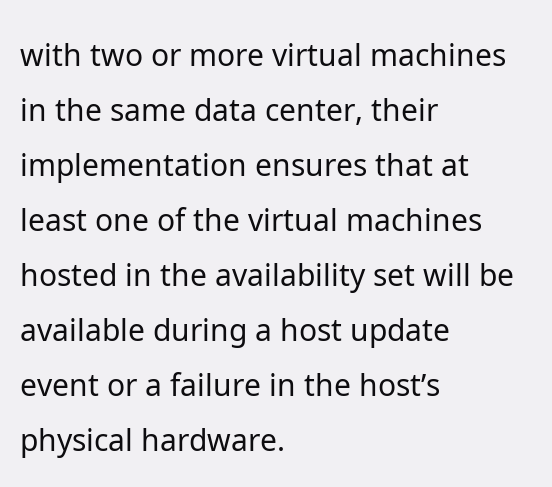with two or more virtual machines in the same data center, their implementation ensures that at least one of the virtual machines hosted in the availability set will be available during a host update event or a failure in the host’s physical hardware.